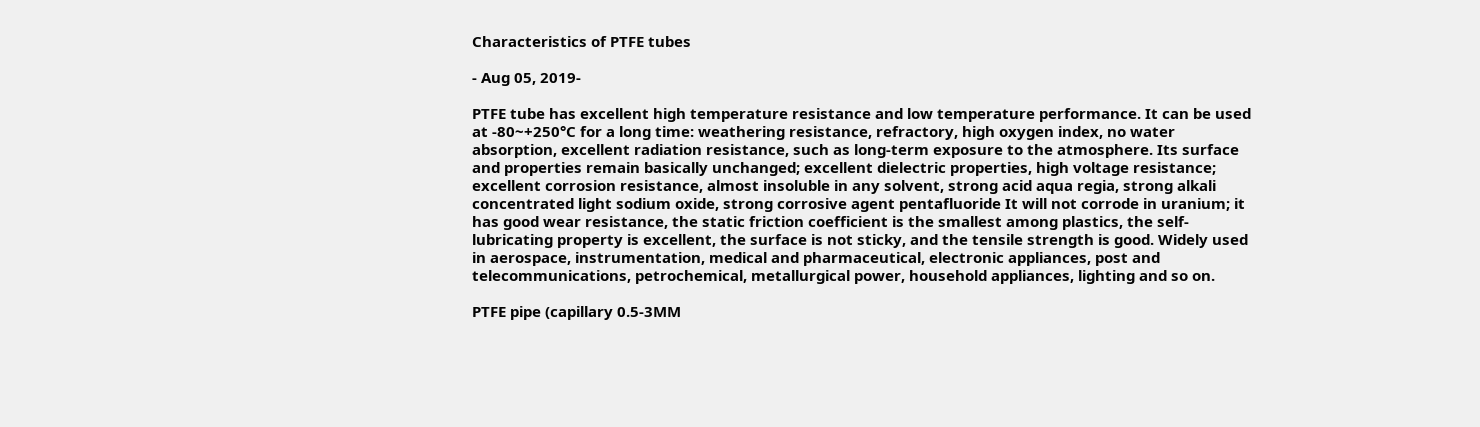Characteristics of PTFE tubes

- Aug 05, 2019-

PTFE tube has excellent high temperature resistance and low temperature performance. It can be used at -80~+250°C for a long time: weathering resistance, refractory, high oxygen index, no water absorption, excellent radiation resistance, such as long-term exposure to the atmosphere. Its surface and properties remain basically unchanged; excellent dielectric properties, high voltage resistance; excellent corrosion resistance, almost insoluble in any solvent, strong acid aqua regia, strong alkali concentrated light sodium oxide, strong corrosive agent pentafluoride It will not corrode in uranium; it has good wear resistance, the static friction coefficient is the smallest among plastics, the self-lubricating property is excellent, the surface is not sticky, and the tensile strength is good. Widely used in aerospace, instrumentation, medical and pharmaceutical, electronic appliances, post and telecommunications, petrochemical, metallurgical power, household appliances, lighting and so on.

PTFE pipe (capillary 0.5-3MM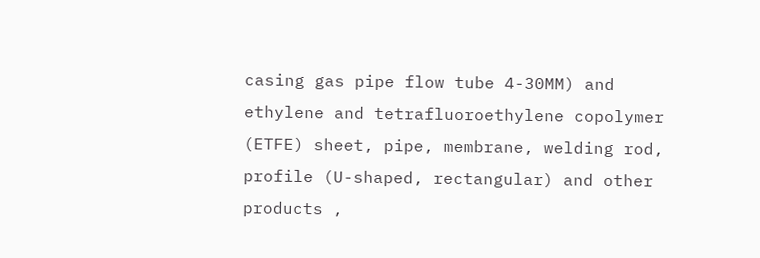casing gas pipe flow tube 4-30MM) and ethylene and tetrafluoroethylene copolymer (ETFE) sheet, pipe, membrane, welding rod, profile (U-shaped, rectangular) and other products ,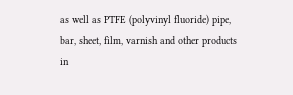as well as PTFE (polyvinyl fluoride) pipe, bar, sheet, film, varnish and other products in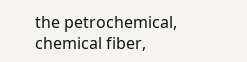the petrochemical, chemical fiber,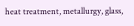heat treatment, metallurgy, glass,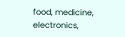food, medicine, electronics,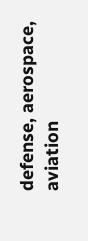defense, aerospace, aviation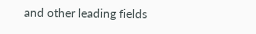and other leading fields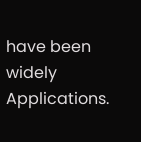have been widely Applications.